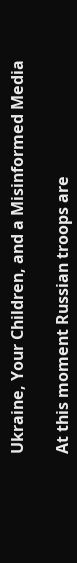Ukraine, Your Children, and a Misinformed Media

At this moment Russian troops are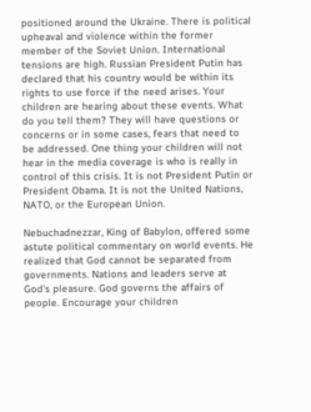positioned around the Ukraine. There is political upheaval and violence within the former member of the Soviet Union. International tensions are high. Russian President Putin has declared that his country would be within its rights to use force if the need arises. Your children are hearing about these events. What do you tell them? They will have questions or concerns or in some cases, fears that need to be addressed. One thing your children will not hear in the media coverage is who is really in control of this crisis. It is not President Putin or President Obama. It is not the United Nations, NATO, or the European Union.

Nebuchadnezzar, King of Babylon, offered some astute political commentary on world events. He realized that God cannot be separated from governments. Nations and leaders serve at God’s pleasure. God governs the affairs of people. Encourage your children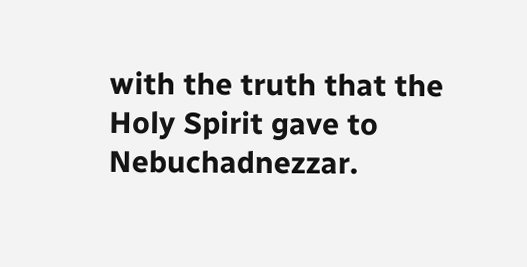with the truth that the Holy Spirit gave to Nebuchadnezzar.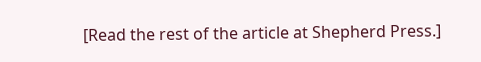[Read the rest of the article at Shepherd Press.]